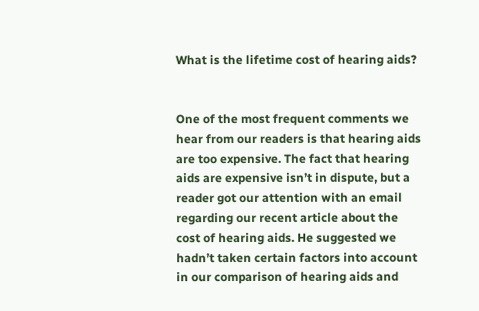What is the lifetime cost of hearing aids?


One of the most frequent comments we hear from our readers is that hearing aids are too expensive. The fact that hearing aids are expensive isn’t in dispute, but a reader got our attention with an email regarding our recent article about the cost of hearing aids. He suggested we hadn’t taken certain factors into account in our comparison of hearing aids and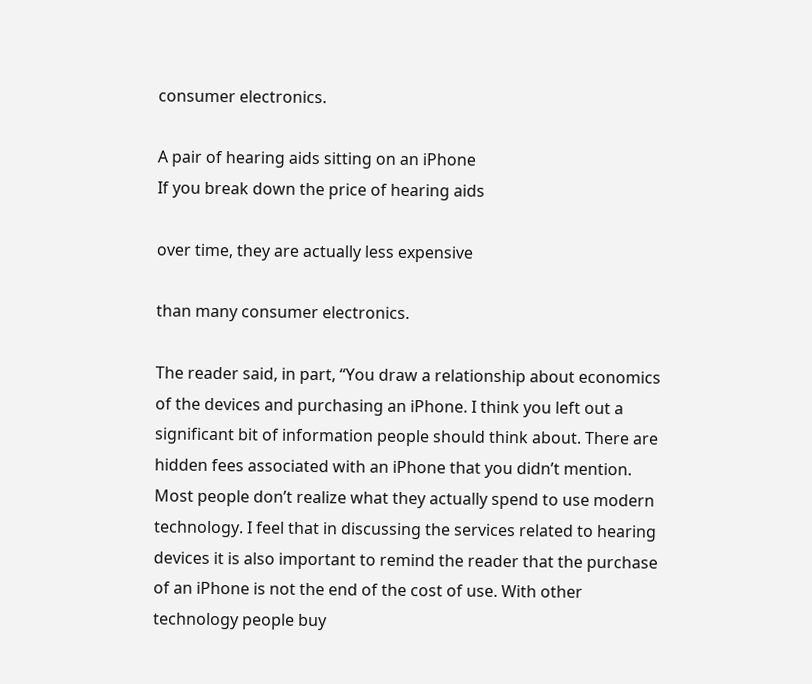consumer electronics.

A pair of hearing aids sitting on an iPhone
If you break down the price of hearing aids

over time, they are actually less expensive

than many consumer electronics.

The reader said, in part, “You draw a relationship about economics of the devices and purchasing an iPhone. I think you left out a significant bit of information people should think about. There are hidden fees associated with an iPhone that you didn’t mention. Most people don’t realize what they actually spend to use modern technology. I feel that in discussing the services related to hearing devices it is also important to remind the reader that the purchase of an iPhone is not the end of the cost of use. With other technology people buy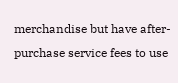merchandise but have after-purchase service fees to use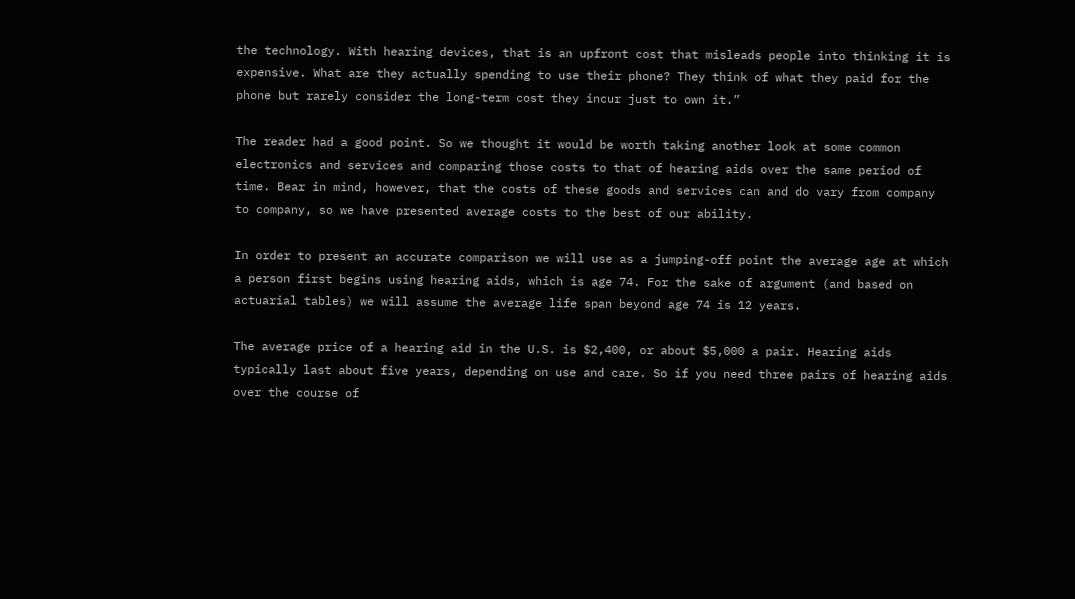the technology. With hearing devices, that is an upfront cost that misleads people into thinking it is expensive. What are they actually spending to use their phone? They think of what they paid for the phone but rarely consider the long-term cost they incur just to own it.”

The reader had a good point. So we thought it would be worth taking another look at some common electronics and services and comparing those costs to that of hearing aids over the same period of time. Bear in mind, however, that the costs of these goods and services can and do vary from company to company, so we have presented average costs to the best of our ability.

In order to present an accurate comparison we will use as a jumping-off point the average age at which a person first begins using hearing aids, which is age 74. For the sake of argument (and based on actuarial tables) we will assume the average life span beyond age 74 is 12 years.

The average price of a hearing aid in the U.S. is $2,400, or about $5,000 a pair. Hearing aids typically last about five years, depending on use and care. So if you need three pairs of hearing aids over the course of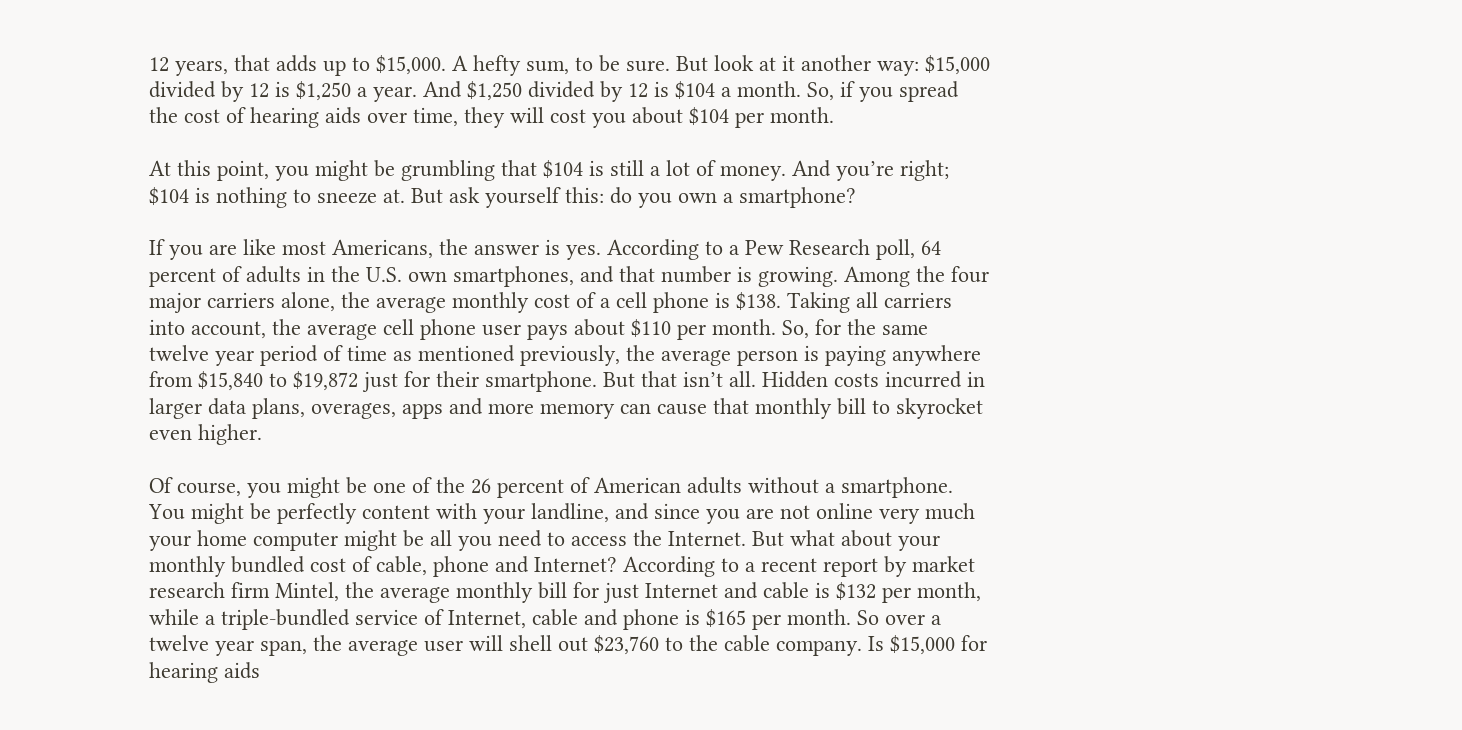12 years, that adds up to $15,000. A hefty sum, to be sure. But look at it another way: $15,000 divided by 12 is $1,250 a year. And $1,250 divided by 12 is $104 a month. So, if you spread the cost of hearing aids over time, they will cost you about $104 per month.

At this point, you might be grumbling that $104 is still a lot of money. And you’re right; $104 is nothing to sneeze at. But ask yourself this: do you own a smartphone?

If you are like most Americans, the answer is yes. According to a Pew Research poll, 64 percent of adults in the U.S. own smartphones, and that number is growing. Among the four major carriers alone, the average monthly cost of a cell phone is $138. Taking all carriers into account, the average cell phone user pays about $110 per month. So, for the same twelve year period of time as mentioned previously, the average person is paying anywhere from $15,840 to $19,872 just for their smartphone. But that isn’t all. Hidden costs incurred in larger data plans, overages, apps and more memory can cause that monthly bill to skyrocket even higher.

Of course, you might be one of the 26 percent of American adults without a smartphone. You might be perfectly content with your landline, and since you are not online very much your home computer might be all you need to access the Internet. But what about your monthly bundled cost of cable, phone and Internet? According to a recent report by market research firm Mintel, the average monthly bill for just Internet and cable is $132 per month, while a triple-bundled service of Internet, cable and phone is $165 per month. So over a twelve year span, the average user will shell out $23,760 to the cable company. Is $15,000 for hearing aids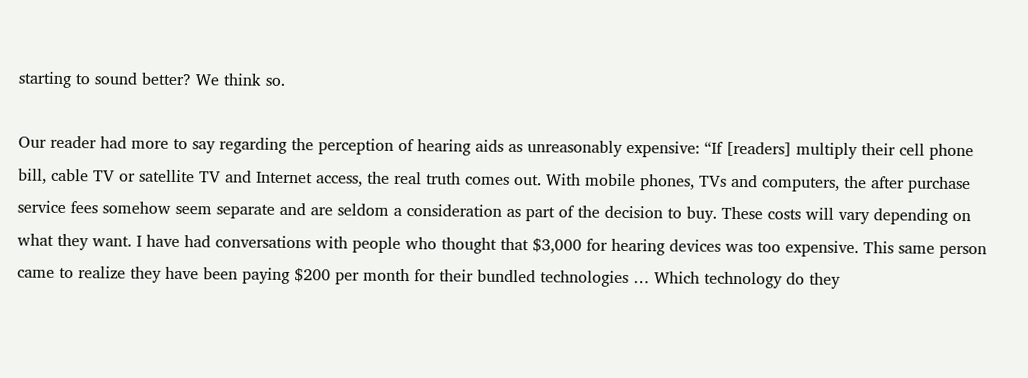starting to sound better? We think so.

Our reader had more to say regarding the perception of hearing aids as unreasonably expensive: “If [readers] multiply their cell phone bill, cable TV or satellite TV and Internet access, the real truth comes out. With mobile phones, TVs and computers, the after purchase service fees somehow seem separate and are seldom a consideration as part of the decision to buy. These costs will vary depending on what they want. I have had conversations with people who thought that $3,000 for hearing devices was too expensive. This same person came to realize they have been paying $200 per month for their bundled technologies … Which technology do they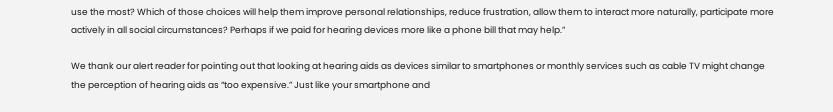use the most? Which of those choices will help them improve personal relationships, reduce frustration, allow them to interact more naturally, participate more actively in all social circumstances? Perhaps if we paid for hearing devices more like a phone bill that may help.”

We thank our alert reader for pointing out that looking at hearing aids as devices similar to smartphones or monthly services such as cable TV might change the perception of hearing aids as “too expensive.” Just like your smartphone and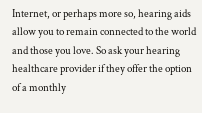Internet, or perhaps more so, hearing aids allow you to remain connected to the world and those you love. So ask your hearing healthcare provider if they offer the option of a monthly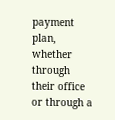payment plan, whether through their office or through a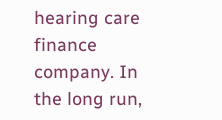hearing care finance company. In the long run,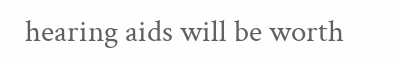hearing aids will be worth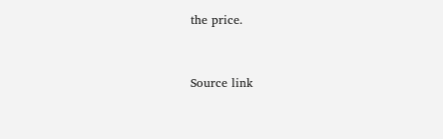the price.


Source link